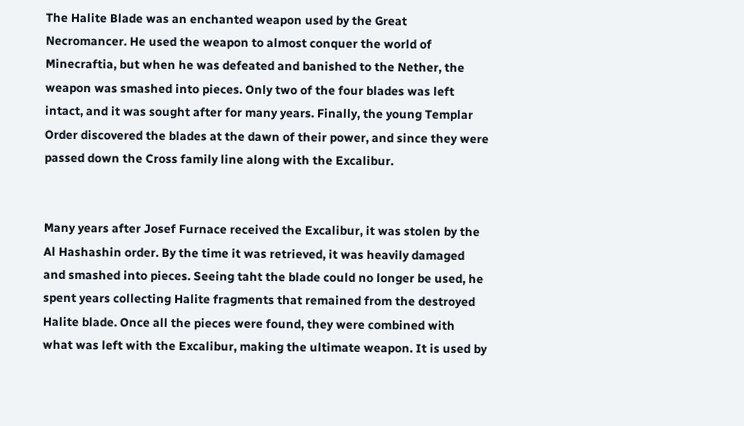The Halite Blade was an enchanted weapon used by the Great Necromancer. He used the weapon to almost conquer the world of Minecraftia, but when he was defeated and banished to the Nether, the weapon was smashed into pieces. Only two of the four blades was left intact, and it was sought after for many years. Finally, the young Templar Order discovered the blades at the dawn of their power, and since they were passed down the Cross family line along with the Excalibur.


Many years after Josef Furnace received the Excalibur, it was stolen by the Al Hashashin order. By the time it was retrieved, it was heavily damaged and smashed into pieces. Seeing taht the blade could no longer be used, he spent years collecting Halite fragments that remained from the destroyed Halite blade. Once all the pieces were found, they were combined with what was left with the Excalibur, making the ultimate weapon. It is used by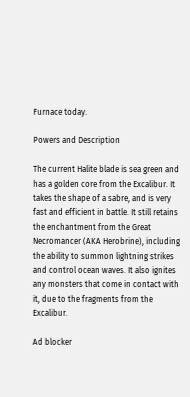Furnace today.

Powers and Description

The current Halite blade is sea green and has a golden core from the Excalibur. It takes the shape of a sabre, and is very fast and efficient in battle. It still retains the enchantment from the Great Necromancer (AKA Herobrine), including the ability to summon lightning strikes and control ocean waves. It also ignites any monsters that come in contact with it, due to the fragments from the Excalibur.

Ad blocker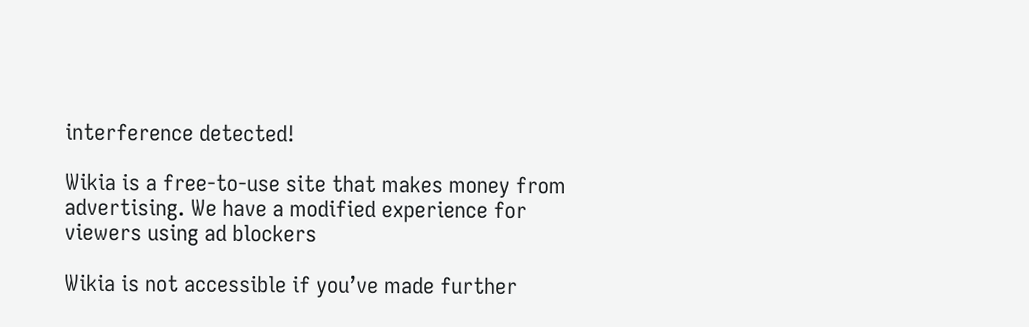interference detected!

Wikia is a free-to-use site that makes money from advertising. We have a modified experience for viewers using ad blockers

Wikia is not accessible if you’ve made further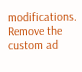modifications. Remove the custom ad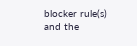blocker rule(s) and the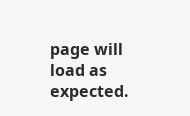page will load as expected.